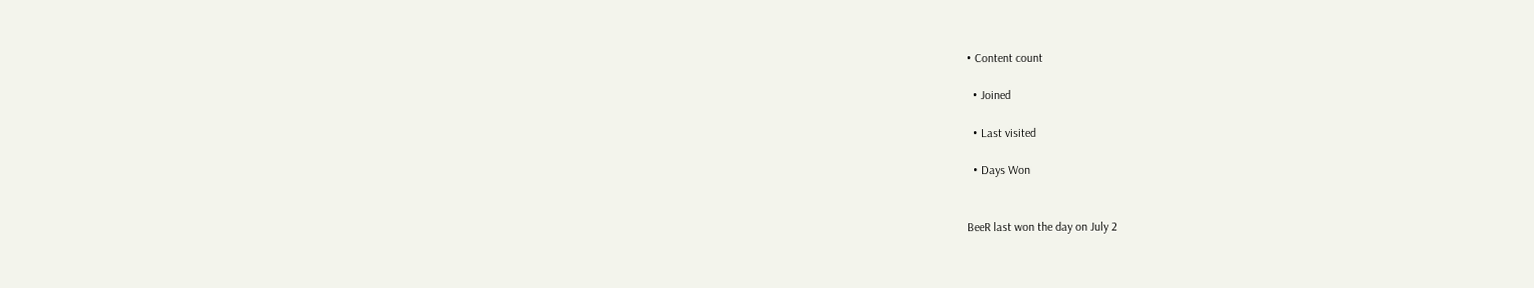• Content count

  • Joined

  • Last visited

  • Days Won


BeeR last won the day on July 2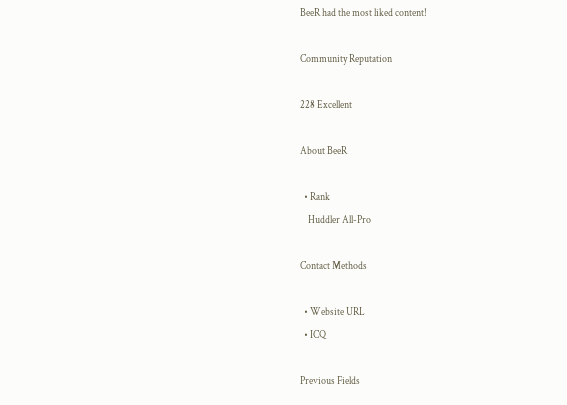BeeR had the most liked content!

Community Reputation

228 Excellent

About BeeR

  • Rank
    Huddler All-Pro

Contact Methods

  • Website URL
  • ICQ

Previous Fields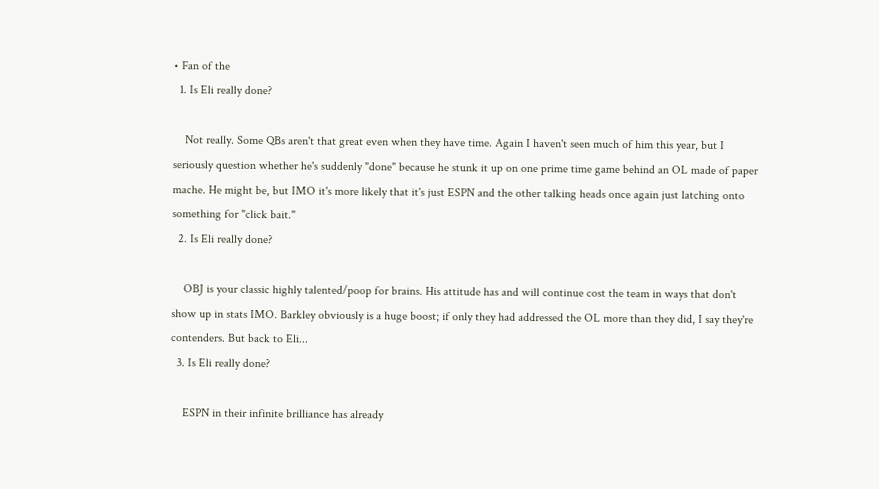• Fan of the
  1. Is Eli really done?

    Not really. Some QBs aren't that great even when they have time. Again I haven't seen much of him this year, but I seriously question whether he's suddenly "done" because he stunk it up on one prime time game behind an OL made of paper mache. He might be, but IMO it's more likely that it's just ESPN and the other talking heads once again just latching onto something for "click bait."
  2. Is Eli really done?

    OBJ is your classic highly talented/poop for brains. His attitude has and will continue cost the team in ways that don't show up in stats IMO. Barkley obviously is a huge boost; if only they had addressed the OL more than they did, I say they're contenders. But back to Eli...
  3. Is Eli really done?

    ESPN in their infinite brilliance has already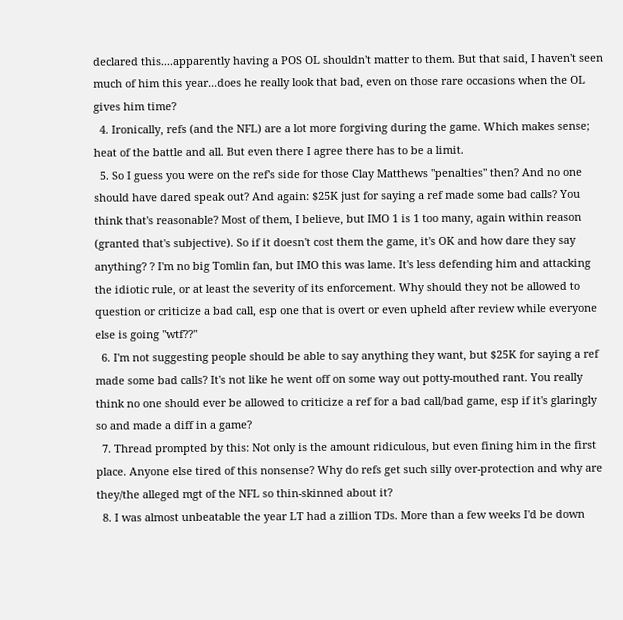declared this....apparently having a POS OL shouldn't matter to them. But that said, I haven't seen much of him this year...does he really look that bad, even on those rare occasions when the OL gives him time?
  4. Ironically, refs (and the NFL) are a lot more forgiving during the game. Which makes sense; heat of the battle and all. But even there I agree there has to be a limit.
  5. So I guess you were on the ref's side for those Clay Matthews "penalties" then? And no one should have dared speak out? And again: $25K just for saying a ref made some bad calls? You think that's reasonable? Most of them, I believe, but IMO 1 is 1 too many, again within reason (granted that's subjective). So if it doesn't cost them the game, it's OK and how dare they say anything? ? I'm no big Tomlin fan, but IMO this was lame. It's less defending him and attacking the idiotic rule, or at least the severity of its enforcement. Why should they not be allowed to question or criticize a bad call, esp one that is overt or even upheld after review while everyone else is going "wtf??"
  6. I'm not suggesting people should be able to say anything they want, but $25K for saying a ref made some bad calls? It's not like he went off on some way out potty-mouthed rant. You really think no one should ever be allowed to criticize a ref for a bad call/bad game, esp if it's glaringly so and made a diff in a game?
  7. Thread prompted by this: Not only is the amount ridiculous, but even fining him in the first place. Anyone else tired of this nonsense? Why do refs get such silly over-protection and why are they/the alleged mgt of the NFL so thin-skinned about it?
  8. I was almost unbeatable the year LT had a zillion TDs. More than a few weeks I'd be down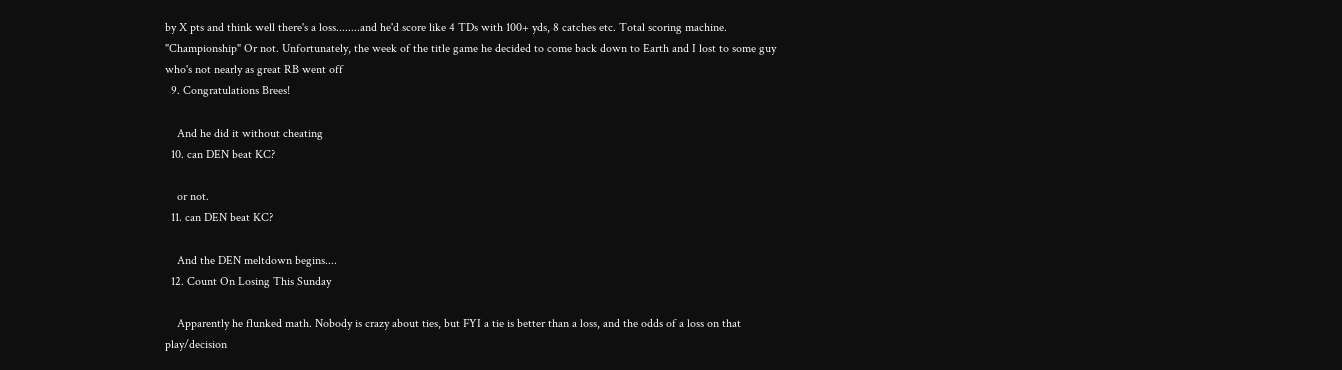by X pts and think well there's a loss........and he'd score like 4 TDs with 100+ yds, 8 catches etc. Total scoring machine. "Championship" Or not. Unfortunately, the week of the title game he decided to come back down to Earth and I lost to some guy who's not nearly as great RB went off
  9. Congratulations Brees!

    And he did it without cheating
  10. can DEN beat KC?

    or not.
  11. can DEN beat KC?

    And the DEN meltdown begins....
  12. Count On Losing This Sunday

    Apparently he flunked math. Nobody is crazy about ties, but FYI a tie is better than a loss, and the odds of a loss on that play/decision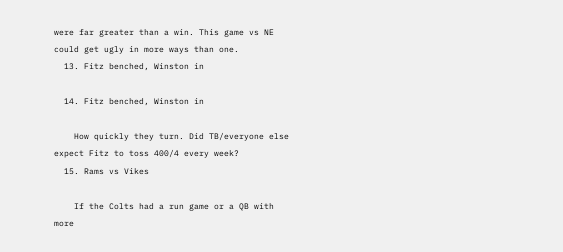were far greater than a win. This game vs NE could get ugly in more ways than one.
  13. Fitz benched, Winston in

  14. Fitz benched, Winston in

    How quickly they turn. Did TB/everyone else expect Fitz to toss 400/4 every week?
  15. Rams vs Vikes

    If the Colts had a run game or a QB with more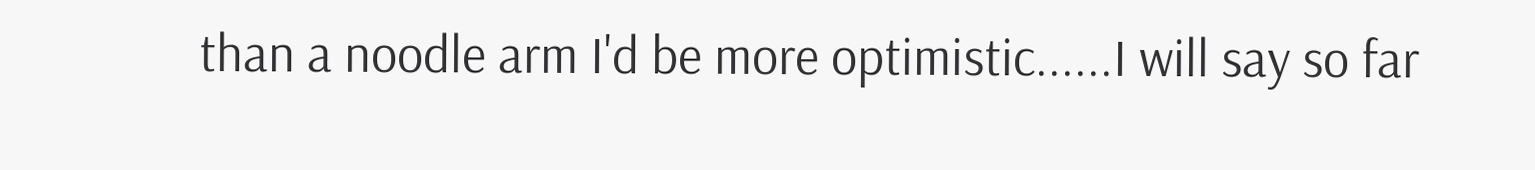than a noodle arm I'd be more optimistic......I will say so far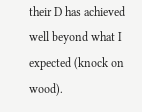their D has achieved well beyond what I expected (knock on wood).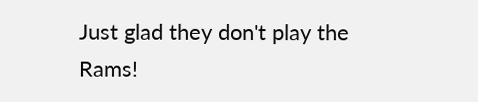Just glad they don't play the Rams!